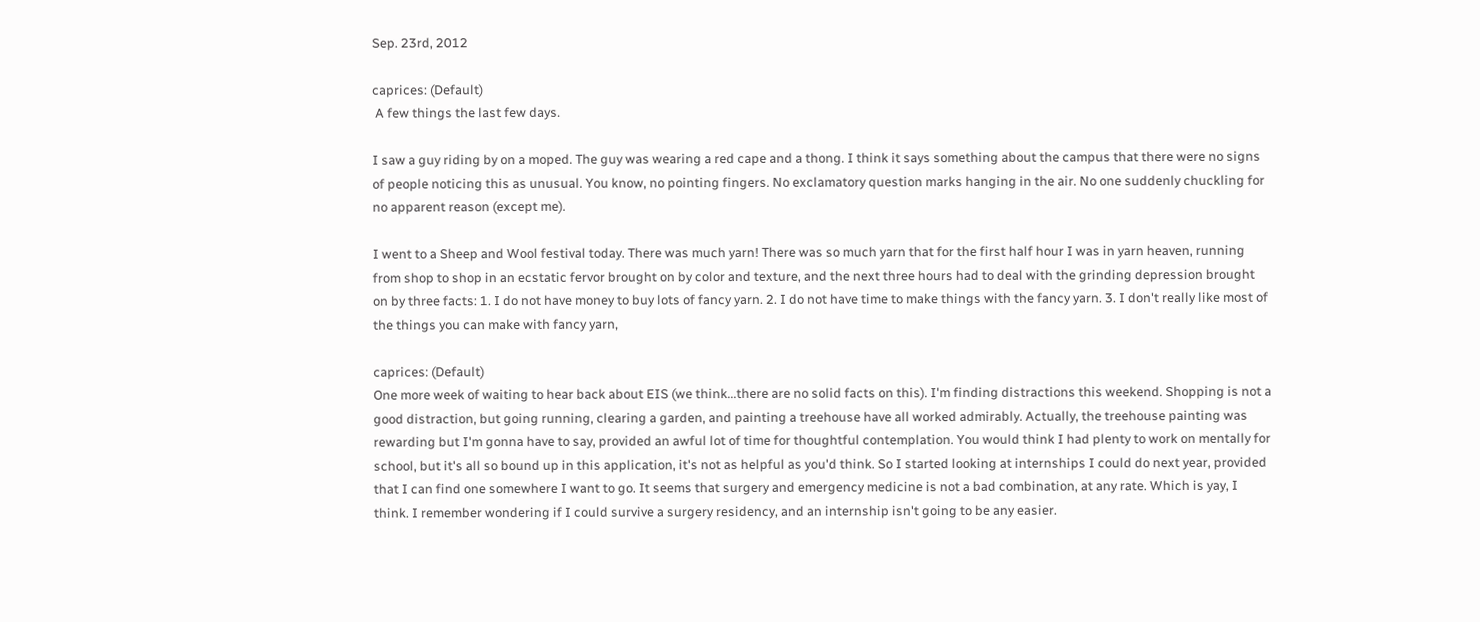Sep. 23rd, 2012

caprices: (Default)
 A few things the last few days.

I saw a guy riding by on a moped. The guy was wearing a red cape and a thong. I think it says something about the campus that there were no signs of people noticing this as unusual. You know, no pointing fingers. No exclamatory question marks hanging in the air. No one suddenly chuckling for no apparent reason (except me).

I went to a Sheep and Wool festival today. There was much yarn! There was so much yarn that for the first half hour I was in yarn heaven, running from shop to shop in an ecstatic fervor brought on by color and texture, and the next three hours had to deal with the grinding depression brought on by three facts: 1. I do not have money to buy lots of fancy yarn. 2. I do not have time to make things with the fancy yarn. 3. I don't really like most of the things you can make with fancy yarn,

caprices: (Default)
One more week of waiting to hear back about EIS (we think...there are no solid facts on this). I'm finding distractions this weekend. Shopping is not a good distraction, but going running, clearing a garden, and painting a treehouse have all worked admirably. Actually, the treehouse painting was rewarding but I'm gonna have to say, provided an awful lot of time for thoughtful contemplation. You would think I had plenty to work on mentally for school, but it's all so bound up in this application, it's not as helpful as you'd think. So I started looking at internships I could do next year, provided that I can find one somewhere I want to go. It seems that surgery and emergency medicine is not a bad combination, at any rate. Which is yay, I think. I remember wondering if I could survive a surgery residency, and an internship isn't going to be any easier.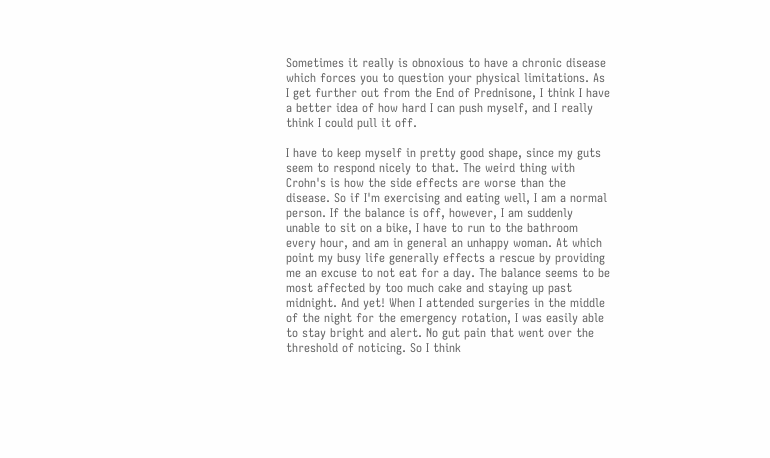Sometimes it really is obnoxious to have a chronic disease which forces you to question your physical limitations. As I get further out from the End of Prednisone, I think I have a better idea of how hard I can push myself, and I really think I could pull it off.

I have to keep myself in pretty good shape, since my guts seem to respond nicely to that. The weird thing with Crohn's is how the side effects are worse than the disease. So if I'm exercising and eating well, I am a normal person. If the balance is off, however, I am suddenly unable to sit on a bike, I have to run to the bathroom every hour, and am in general an unhappy woman. At which point my busy life generally effects a rescue by providing me an excuse to not eat for a day. The balance seems to be most affected by too much cake and staying up past midnight. And yet! When I attended surgeries in the middle of the night for the emergency rotation, I was easily able to stay bright and alert. No gut pain that went over the threshold of noticing. So I think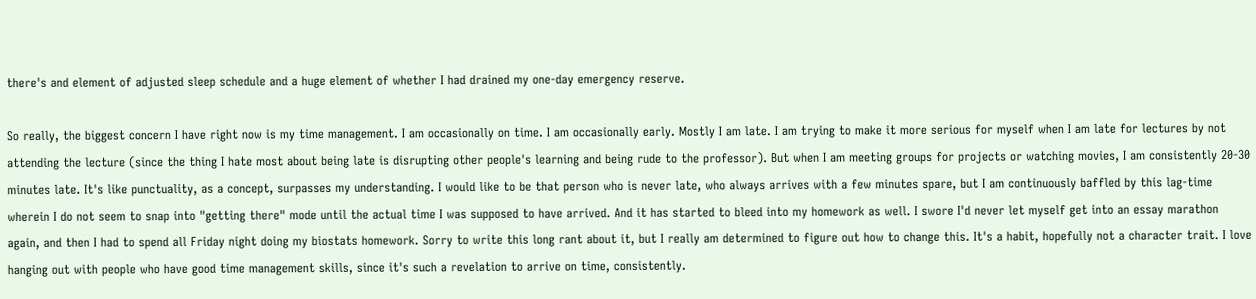there's and element of adjusted sleep schedule and a huge element of whether I had drained my one-day emergency reserve.

So really, the biggest concern I have right now is my time management. I am occasionally on time. I am occasionally early. Mostly I am late. I am trying to make it more serious for myself when I am late for lectures by not attending the lecture (since the thing I hate most about being late is disrupting other people's learning and being rude to the professor). But when I am meeting groups for projects or watching movies, I am consistently 20-30 minutes late. It's like punctuality, as a concept, surpasses my understanding. I would like to be that person who is never late, who always arrives with a few minutes spare, but I am continuously baffled by this lag-time wherein I do not seem to snap into "getting there" mode until the actual time I was supposed to have arrived. And it has started to bleed into my homework as well. I swore I'd never let myself get into an essay marathon again, and then I had to spend all Friday night doing my biostats homework. Sorry to write this long rant about it, but I really am determined to figure out how to change this. It's a habit, hopefully not a character trait. I love hanging out with people who have good time management skills, since it's such a revelation to arrive on time, consistently.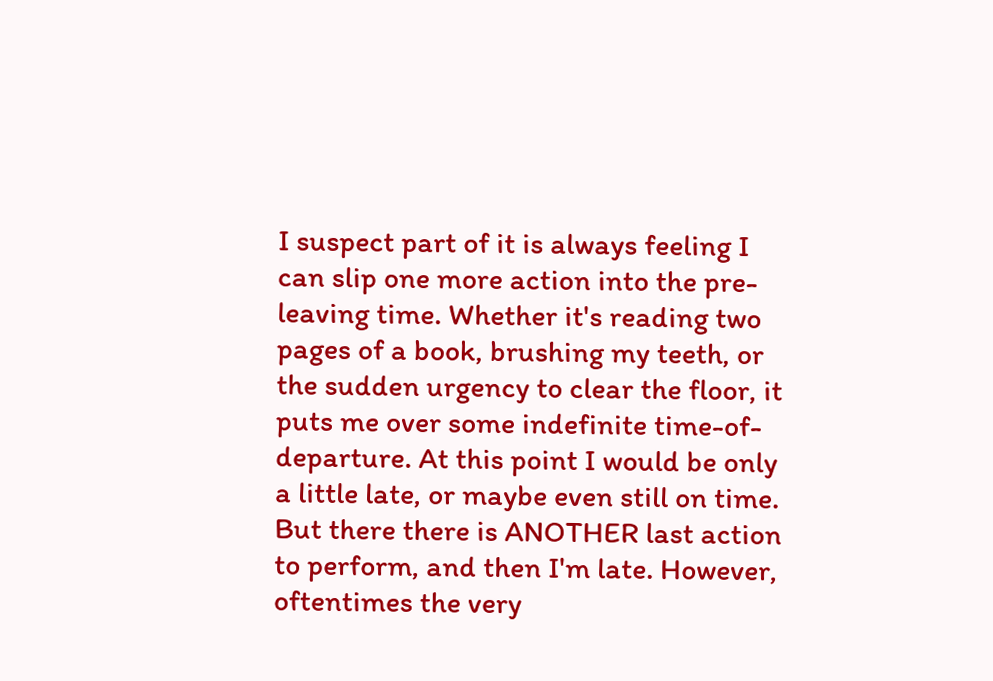I suspect part of it is always feeling I can slip one more action into the pre-leaving time. Whether it's reading two pages of a book, brushing my teeth, or the sudden urgency to clear the floor, it puts me over some indefinite time-of-departure. At this point I would be only a little late, or maybe even still on time. But there there is ANOTHER last action to perform, and then I'm late. However, oftentimes the very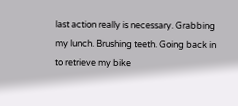last action really is necessary. Grabbing my lunch. Brushing teeth. Going back in to retrieve my bike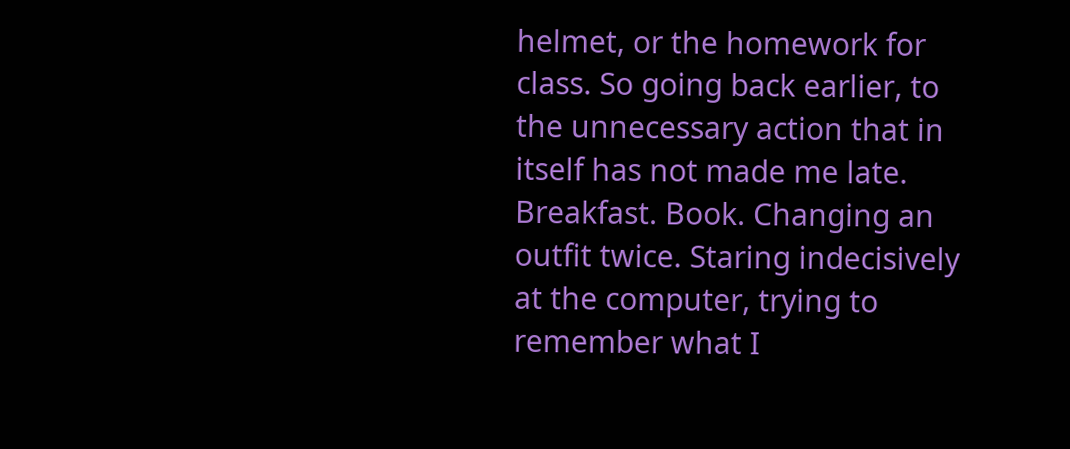helmet, or the homework for class. So going back earlier, to the unnecessary action that in itself has not made me late. Breakfast. Book. Changing an outfit twice. Staring indecisively at the computer, trying to remember what I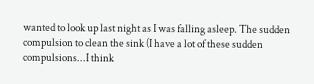wanted to look up last night as I was falling asleep. The sudden compulsion to clean the sink (I have a lot of these sudden compulsions...I think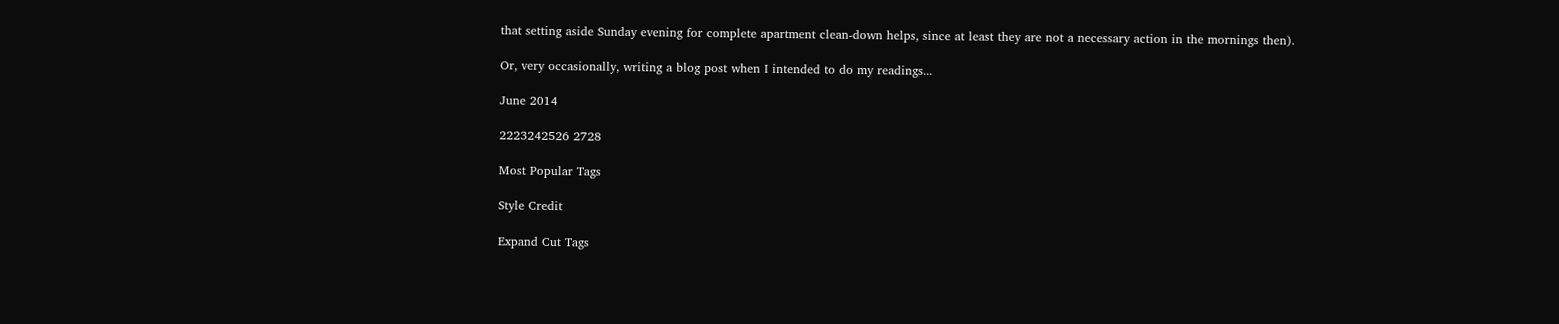that setting aside Sunday evening for complete apartment clean-down helps, since at least they are not a necessary action in the mornings then).

Or, very occasionally, writing a blog post when I intended to do my readings...

June 2014

2223242526 2728

Most Popular Tags

Style Credit

Expand Cut Tags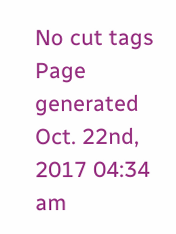No cut tags
Page generated Oct. 22nd, 2017 04:34 am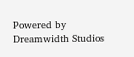Powered by Dreamwidth Studios